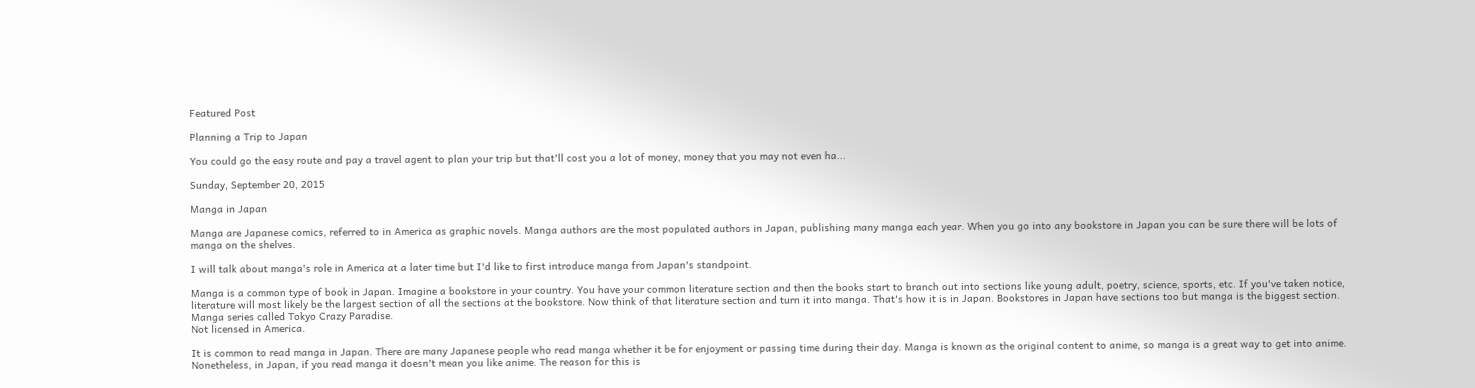Featured Post

Planning a Trip to Japan

You could go the easy route and pay a travel agent to plan your trip but that'll cost you a lot of money, money that you may not even ha...

Sunday, September 20, 2015

Manga in Japan

Manga are Japanese comics, referred to in America as graphic novels. Manga authors are the most populated authors in Japan, publishing many manga each year. When you go into any bookstore in Japan you can be sure there will be lots of manga on the shelves.

I will talk about manga's role in America at a later time but I'd like to first introduce manga from Japan's standpoint.

Manga is a common type of book in Japan. Imagine a bookstore in your country. You have your common literature section and then the books start to branch out into sections like young adult, poetry, science, sports, etc. If you've taken notice, literature will most likely be the largest section of all the sections at the bookstore. Now think of that literature section and turn it into manga. That's how it is in Japan. Bookstores in Japan have sections too but manga is the biggest section.
Manga series called Tokyo Crazy Paradise.
Not licensed in America.

It is common to read manga in Japan. There are many Japanese people who read manga whether it be for enjoyment or passing time during their day. Manga is known as the original content to anime, so manga is a great way to get into anime. Nonetheless, in Japan, if you read manga it doesn't mean you like anime. The reason for this is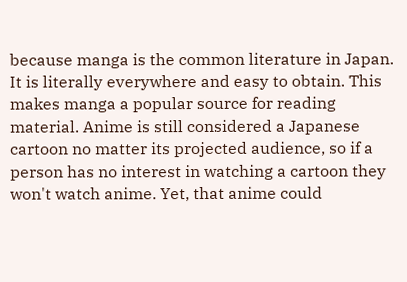because manga is the common literature in Japan. It is literally everywhere and easy to obtain. This makes manga a popular source for reading material. Anime is still considered a Japanese cartoon no matter its projected audience, so if a person has no interest in watching a cartoon they won't watch anime. Yet, that anime could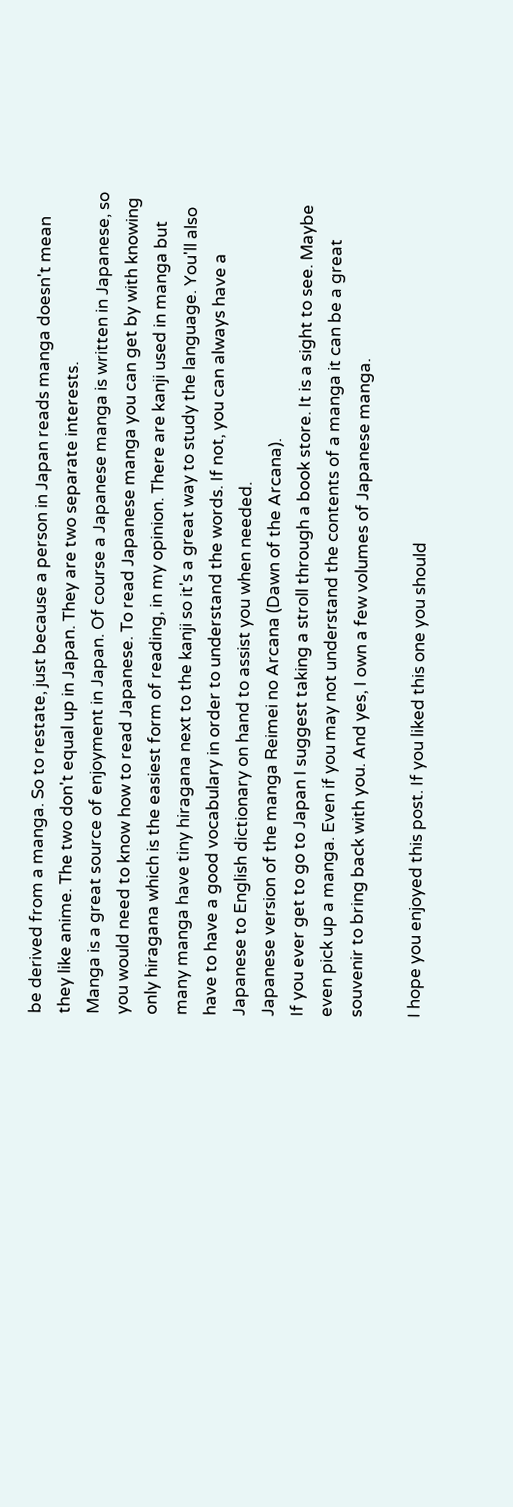be derived from a manga. So to restate, just because a person in Japan reads manga doesn't mean they like anime. The two don't equal up in Japan. They are two separate interests.
Manga is a great source of enjoyment in Japan. Of course a Japanese manga is written in Japanese, so you would need to know how to read Japanese. To read Japanese manga you can get by with knowing only hiragana which is the easiest form of reading, in my opinion. There are kanji used in manga but many manga have tiny hiragana next to the kanji so it's a great way to study the language. You'll also have to have a good vocabulary in order to understand the words. If not, you can always have a Japanese to English dictionary on hand to assist you when needed.
Japanese version of the manga Reimei no Arcana (Dawn of the Arcana).
If you ever get to go to Japan I suggest taking a stroll through a book store. It is a sight to see. Maybe even pick up a manga. Even if you may not understand the contents of a manga it can be a great souvenir to bring back with you. And yes, I own a few volumes of Japanese manga.

I hope you enjoyed this post. If you liked this one you should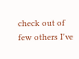check out of few others I've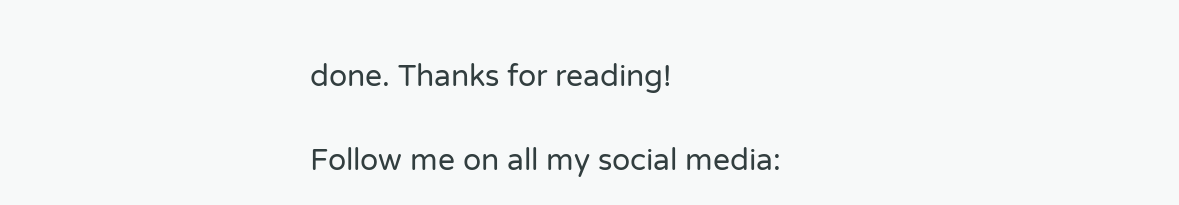done. Thanks for reading!

Follow me on all my social media: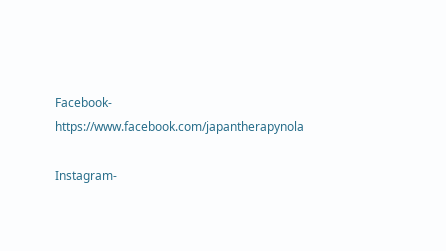Facebook- https://www.facebook.com/japantherapynola

Instagram-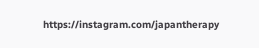https://instagram.com/japantherapy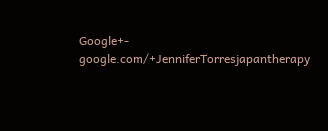Google+- google.com/+JenniferTorresjapantherapy